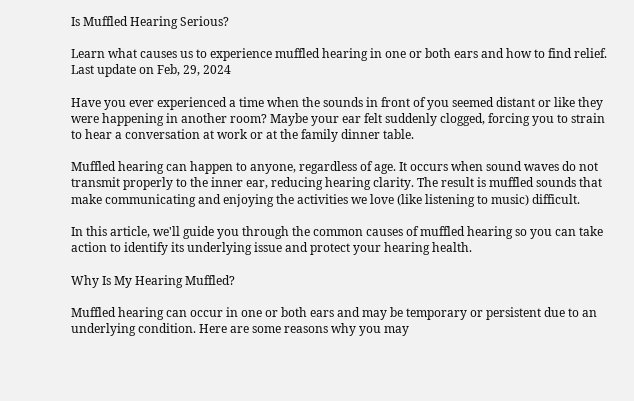Is Muffled Hearing Serious?

Learn what causes us to experience muffled hearing in one or both ears and how to find relief.
Last update on Feb, 29, 2024

Have you ever experienced a time when the sounds in front of you seemed distant or like they were happening in another room? Maybe your ear felt suddenly clogged, forcing you to strain to hear a conversation at work or at the family dinner table.

Muffled hearing can happen to anyone, regardless of age. It occurs when sound waves do not transmit properly to the inner ear, reducing hearing clarity. The result is muffled sounds that make communicating and enjoying the activities we love (like listening to music) difficult.

In this article, we'll guide you through the common causes of muffled hearing so you can take action to identify its underlying issue and protect your hearing health.

Why Is My Hearing Muffled?

Muffled hearing can occur in one or both ears and may be temporary or persistent due to an underlying condition. Here are some reasons why you may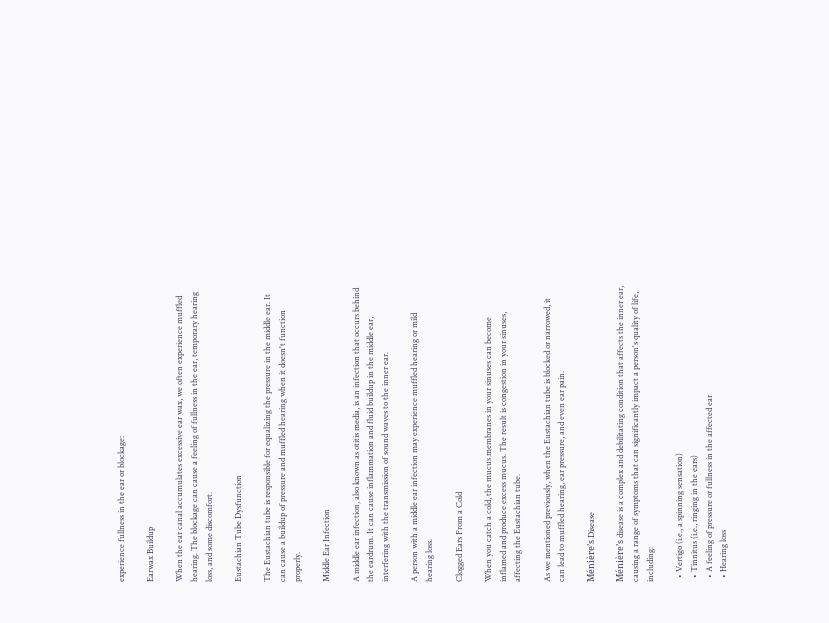experience fullness in the ear or blockage:

Earwax Buildup

When the ear canal accumulates excessive ear wax, we often experience muffled hearing. The blockage can cause a feeling of fullness in the ear, temporary hearing loss, and some discomfort.

Eustachian Tube Dysfunction

The Eustachian tube is responsible for equalizing the pressure in the middle ear. It can cause a buildup of pressure and muffled hearing when it doesn't function properly.

Middle Ear Infection

A middle ear infection, also known as otitis media, is an infection that occurs behind the eardrum. It can cause inflammation and fluid buildup in the middle ear, interfering with the transmission of sound waves to the inner ear.

A person with a middle ear infection may experience muffled hearing or mild  hearing loss.

Clogged Ears From a Cold

When you catch a cold, the mucus membranes in your sinuses can become inflamed and produce excess mucus. The result is congestion in your sinuses, affecting the Eustachian tube.

As we mentioned previously, when the Eustachian tube is blocked or narrowed, it can lead to muffled hearing, ear pressure, and even ear pain.

Ménière’s Disease

Ménière’s disease is a complex and debilitating condition that affects the inner ear, causing a range of symptoms that can significantly impact a person's quality of life, including:

  • Vertigo (i.e., a spinning sensation)
  • Tinnitus (i.e., ringing in the ears)
  • A feeling of pressure or fullness in the affected ear
  • Hearing loss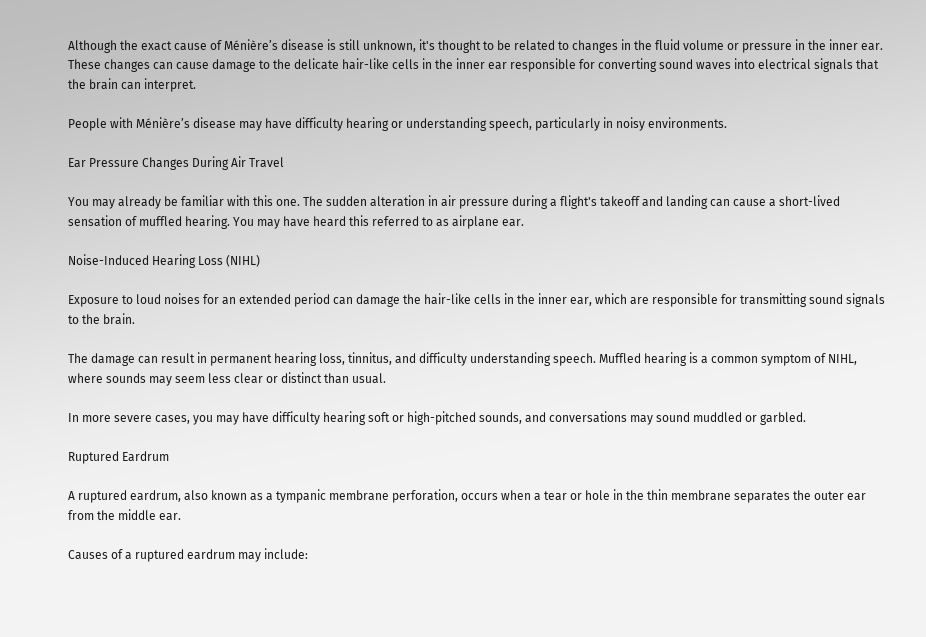Although the exact cause of Ménière’s disease is still unknown, it's thought to be related to changes in the fluid volume or pressure in the inner ear. These changes can cause damage to the delicate hair-like cells in the inner ear responsible for converting sound waves into electrical signals that the brain can interpret.

People with Ménière’s disease may have difficulty hearing or understanding speech, particularly in noisy environments.

Ear Pressure Changes During Air Travel

You may already be familiar with this one. The sudden alteration in air pressure during a flight's takeoff and landing can cause a short-lived sensation of muffled hearing. You may have heard this referred to as airplane ear.

Noise-Induced Hearing Loss (NIHL)

Exposure to loud noises for an extended period can damage the hair-like cells in the inner ear, which are responsible for transmitting sound signals to the brain.

The damage can result in permanent hearing loss, tinnitus, and difficulty understanding speech. Muffled hearing is a common symptom of NIHL, where sounds may seem less clear or distinct than usual.

In more severe cases, you may have difficulty hearing soft or high-pitched sounds, and conversations may sound muddled or garbled.

Ruptured Eardrum

A ruptured eardrum, also known as a tympanic membrane perforation, occurs when a tear or hole in the thin membrane separates the outer ear from the middle ear.

Causes of a ruptured eardrum may include: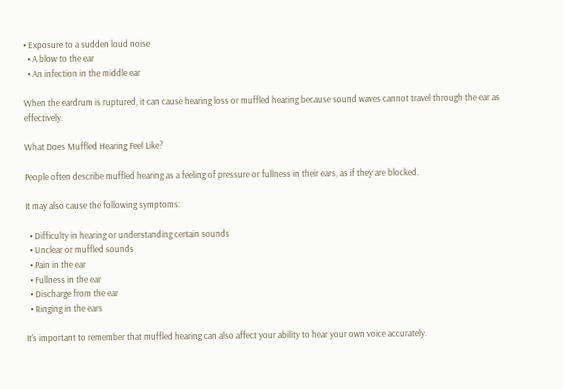• Exposure to a sudden loud noise
  • A blow to the ear
  • An infection in the middle ear

When the eardrum is ruptured, it can cause hearing loss or muffled hearing because sound waves cannot travel through the ear as effectively.

What Does Muffled Hearing Feel Like?

People often describe muffled hearing as a feeling of pressure or fullness in their ears, as if they are blocked.

It may also cause the following symptoms:

  • Difficulty in hearing or understanding certain sounds
  • Unclear or muffled sounds
  • Pain in the ear
  • Fullness in the ear
  • Discharge from the ear
  • Ringing in the ears

It's important to remember that muffled hearing can also affect your ability to hear your own voice accurately.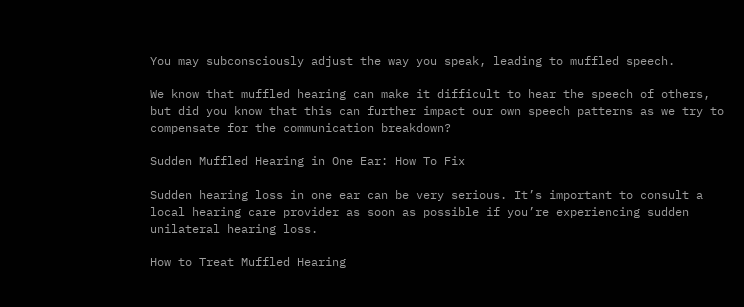You may subconsciously adjust the way you speak, leading to muffled speech.

We know that muffled hearing can make it difficult to hear the speech of others, but did you know that this can further impact our own speech patterns as we try to compensate for the communication breakdown?

Sudden Muffled Hearing in One Ear: How To Fix

Sudden hearing loss in one ear can be very serious. It’s important to consult a local hearing care provider as soon as possible if you’re experiencing sudden unilateral hearing loss.

How to Treat Muffled Hearing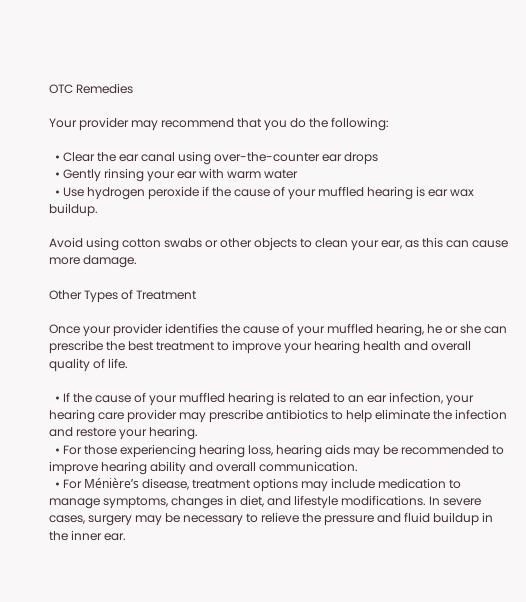OTC Remedies

Your provider may recommend that you do the following:

  • Clear the ear canal using over-the-counter ear drops
  • Gently rinsing your ear with warm water
  • Use hydrogen peroxide if the cause of your muffled hearing is ear wax buildup.

Avoid using cotton swabs or other objects to clean your ear, as this can cause more damage.

Other Types of Treatment

Once your provider identifies the cause of your muffled hearing, he or she can prescribe the best treatment to improve your hearing health and overall quality of life.

  • If the cause of your muffled hearing is related to an ear infection, your hearing care provider may prescribe antibiotics to help eliminate the infection and restore your hearing.
  • For those experiencing hearing loss, hearing aids may be recommended to improve hearing ability and overall communication.
  • For Ménière’s disease, treatment options may include medication to manage symptoms, changes in diet, and lifestyle modifications. In severe cases, surgery may be necessary to relieve the pressure and fluid buildup in the inner ear.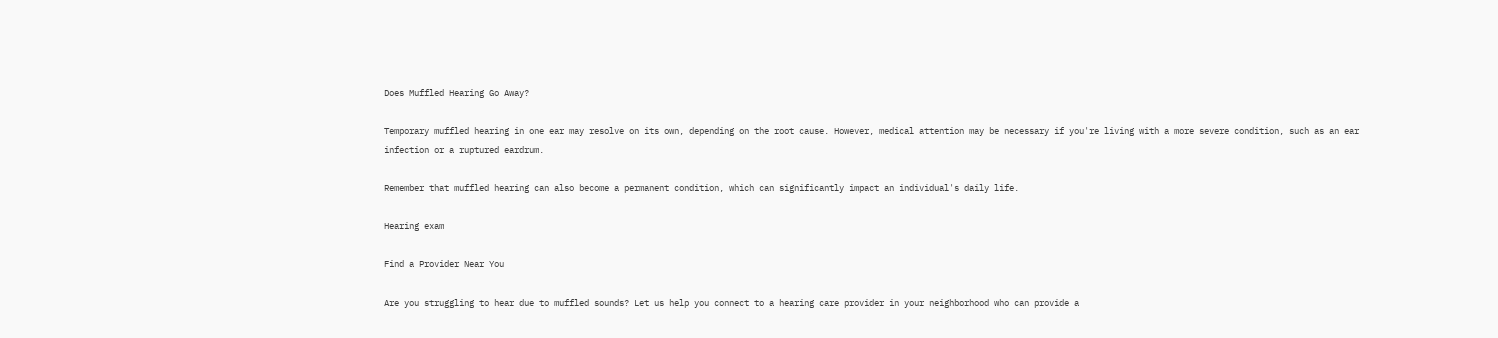Does Muffled Hearing Go Away?

Temporary muffled hearing in one ear may resolve on its own, depending on the root cause. However, medical attention may be necessary if you're living with a more severe condition, such as an ear infection or a ruptured eardrum.

Remember that muffled hearing can also become a permanent condition, which can significantly impact an individual's daily life.

Hearing exam

Find a Provider Near You

Are you struggling to hear due to muffled sounds? Let us help you connect to a hearing care provider in your neighborhood who can provide a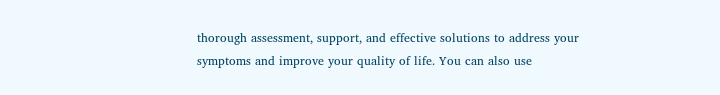thorough assessment, support, and effective solutions to address your symptoms and improve your quality of life. You can also use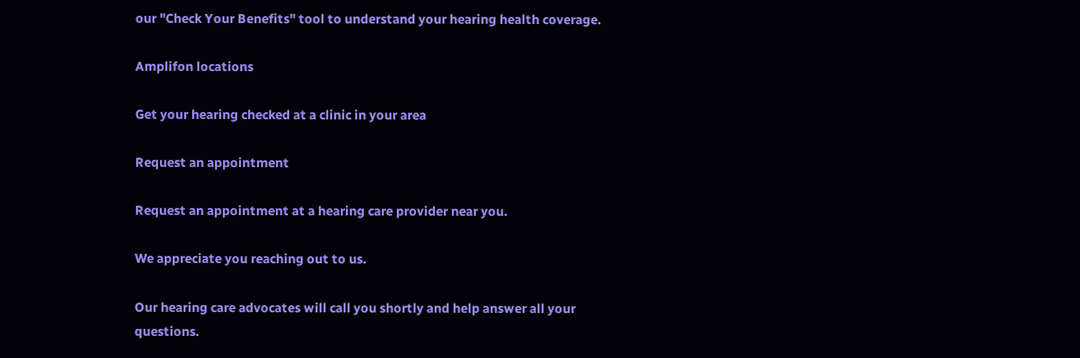our "Check Your Benefits" tool to understand your hearing health coverage.

Amplifon locations

Get your hearing checked at a clinic in your area

Request an appointment

Request an appointment at a hearing care provider near you.

We appreciate you reaching out to us.

Our hearing care advocates will call you shortly and help answer all your questions.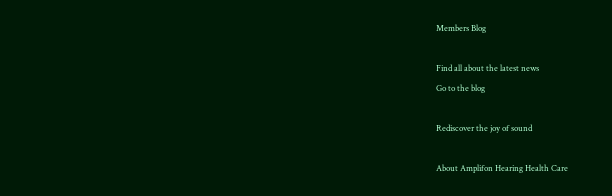Members Blog

Find all about the latest news
Go to the blog

Rediscover the joy of sound

About Amplifon Hearing Health Care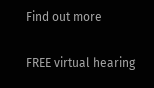Find out more

FREE virtual hearing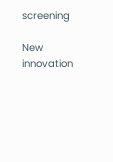screening

New innovation